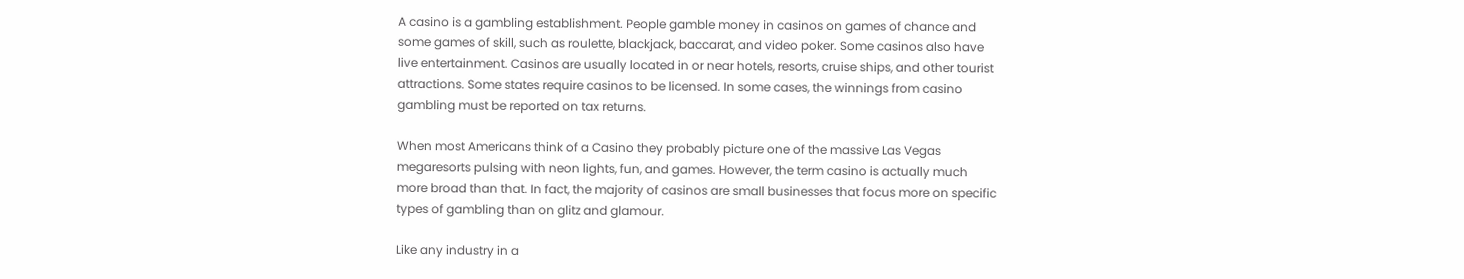A casino is a gambling establishment. People gamble money in casinos on games of chance and some games of skill, such as roulette, blackjack, baccarat, and video poker. Some casinos also have live entertainment. Casinos are usually located in or near hotels, resorts, cruise ships, and other tourist attractions. Some states require casinos to be licensed. In some cases, the winnings from casino gambling must be reported on tax returns.

When most Americans think of a Casino they probably picture one of the massive Las Vegas megaresorts pulsing with neon lights, fun, and games. However, the term casino is actually much more broad than that. In fact, the majority of casinos are small businesses that focus more on specific types of gambling than on glitz and glamour.

Like any industry in a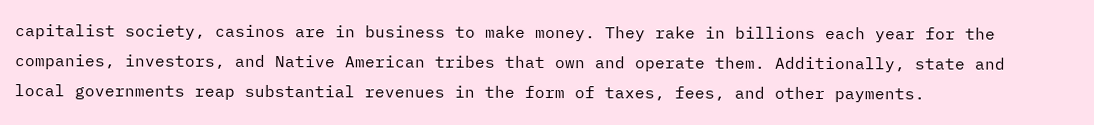capitalist society, casinos are in business to make money. They rake in billions each year for the companies, investors, and Native American tribes that own and operate them. Additionally, state and local governments reap substantial revenues in the form of taxes, fees, and other payments.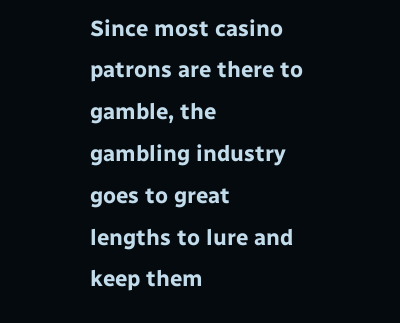Since most casino patrons are there to gamble, the gambling industry goes to great lengths to lure and keep them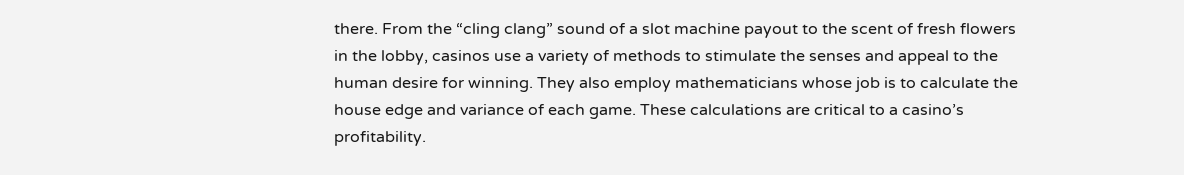there. From the “cling clang” sound of a slot machine payout to the scent of fresh flowers in the lobby, casinos use a variety of methods to stimulate the senses and appeal to the human desire for winning. They also employ mathematicians whose job is to calculate the house edge and variance of each game. These calculations are critical to a casino’s profitability.